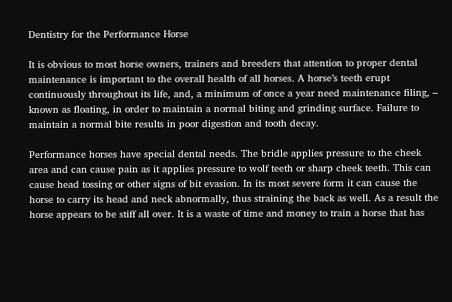Dentistry for the Performance Horse

It is obvious to most horse owners, trainers and breeders that attention to proper dental maintenance is important to the overall health of all horses. A horse’s teeth erupt continuously throughout its life, and, a minimum of once a year need maintenance filing, – known as floating, in order to maintain a normal biting and grinding surface. Failure to maintain a normal bite results in poor digestion and tooth decay.

Performance horses have special dental needs. The bridle applies pressure to the cheek area and can cause pain as it applies pressure to wolf teeth or sharp cheek teeth. This can cause head tossing or other signs of bit evasion. In its most severe form it can cause the horse to carry its head and neck abnormally, thus straining the back as well. As a result the horse appears to be stiff all over. It is a waste of time and money to train a horse that has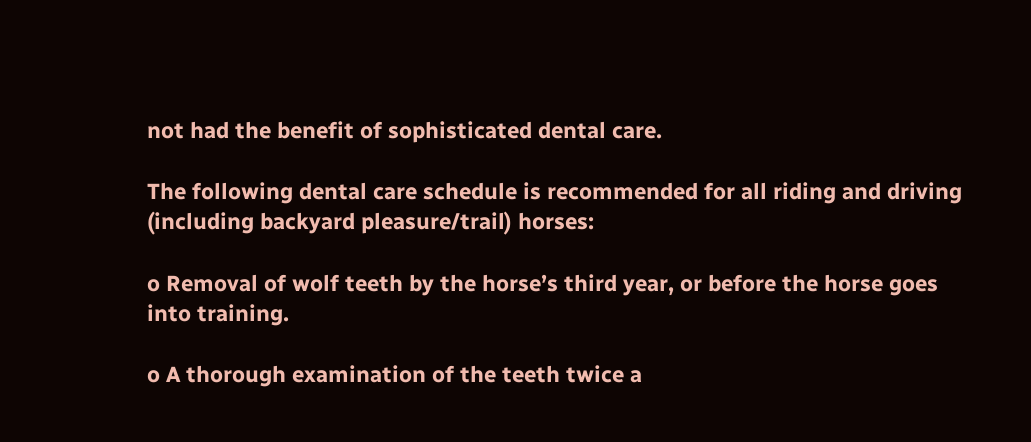not had the benefit of sophisticated dental care.

The following dental care schedule is recommended for all riding and driving (including backyard pleasure/trail) horses:

o Removal of wolf teeth by the horse’s third year, or before the horse goes into training.

o A thorough examination of the teeth twice a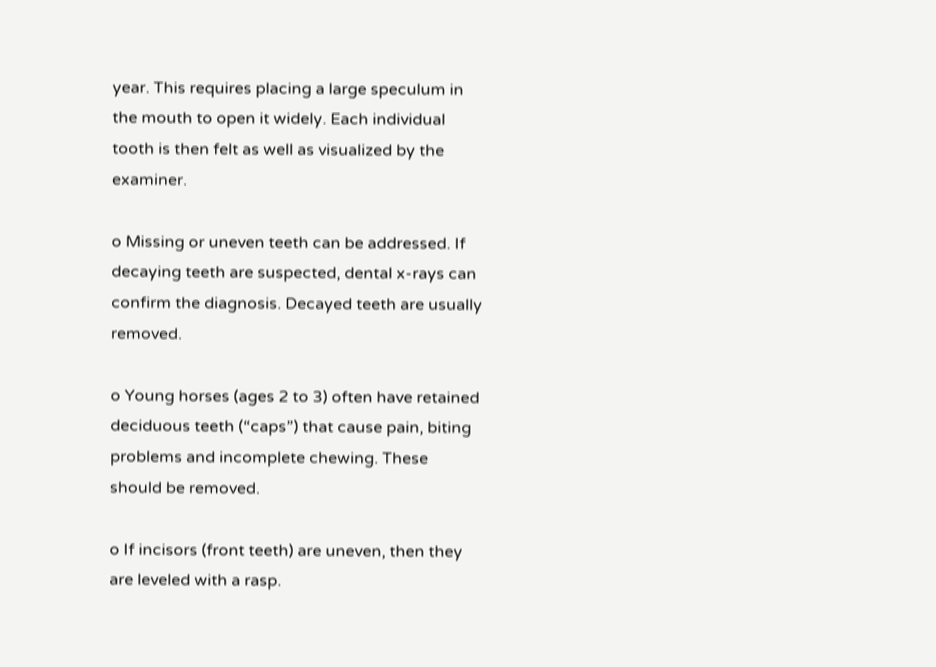year. This requires placing a large speculum in the mouth to open it widely. Each individual tooth is then felt as well as visualized by the examiner.

o Missing or uneven teeth can be addressed. If decaying teeth are suspected, dental x-rays can confirm the diagnosis. Decayed teeth are usually removed.

o Young horses (ages 2 to 3) often have retained deciduous teeth (“caps”) that cause pain, biting problems and incomplete chewing. These should be removed.

o If incisors (front teeth) are uneven, then they are leveled with a rasp.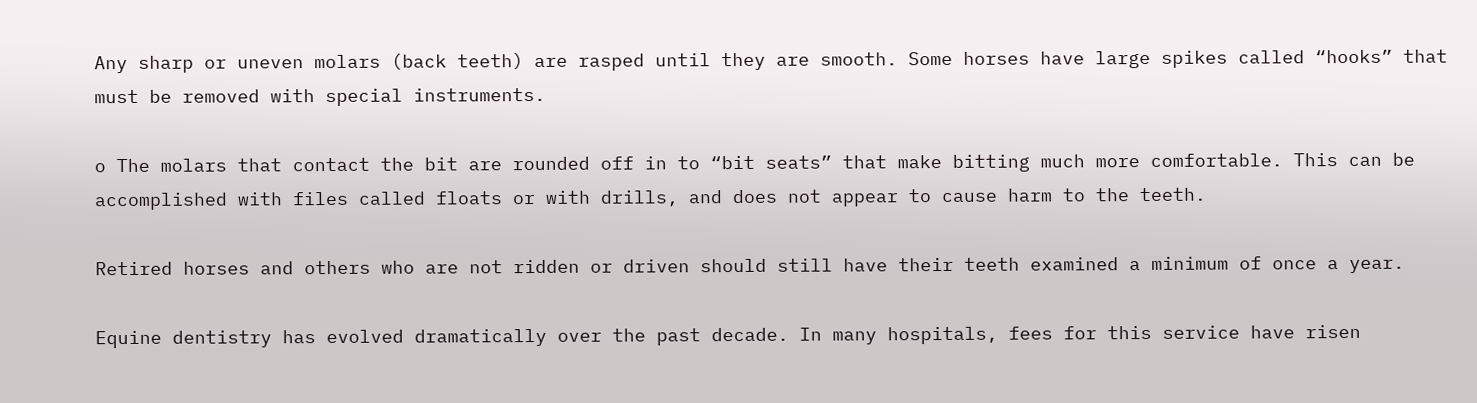Any sharp or uneven molars (back teeth) are rasped until they are smooth. Some horses have large spikes called “hooks” that must be removed with special instruments.

o The molars that contact the bit are rounded off in to “bit seats” that make bitting much more comfortable. This can be accomplished with files called floats or with drills, and does not appear to cause harm to the teeth.

Retired horses and others who are not ridden or driven should still have their teeth examined a minimum of once a year.

Equine dentistry has evolved dramatically over the past decade. In many hospitals, fees for this service have risen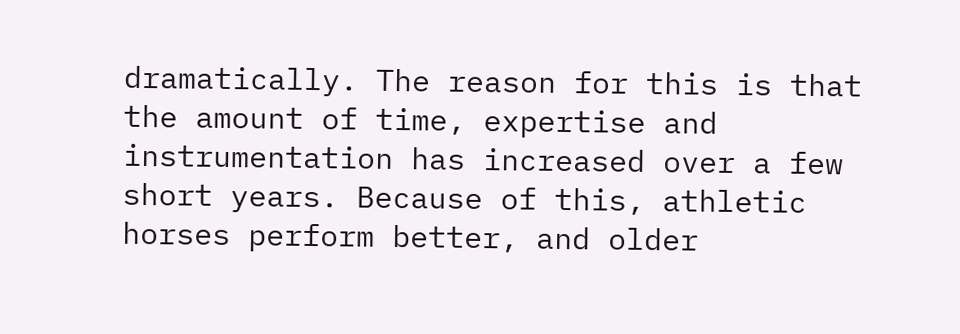dramatically. The reason for this is that the amount of time, expertise and instrumentation has increased over a few short years. Because of this, athletic horses perform better, and older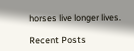horses live longer lives.

Recent Posts